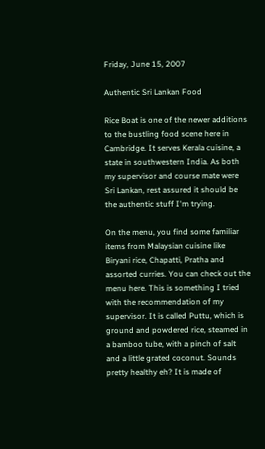Friday, June 15, 2007

Authentic Sri Lankan Food

Rice Boat is one of the newer additions to the bustling food scene here in Cambridge. It serves Kerala cuisine, a state in southwestern India. As both my supervisor and course mate were Sri Lankan, rest assured it should be the authentic stuff I'm trying.

On the menu, you find some familiar items from Malaysian cuisine like Biryani rice, Chapatti, Pratha and assorted curries. You can check out the menu here. This is something I tried with the recommendation of my supervisor. It is called Puttu, which is ground and powdered rice, steamed in a bamboo tube, with a pinch of salt and a little grated coconut. Sounds pretty healthy eh? It is made of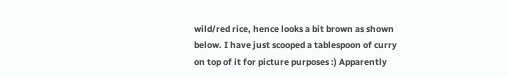wild/red rice, hence looks a bit brown as shown below. I have just scooped a tablespoon of curry on top of it for picture purposes :) Apparently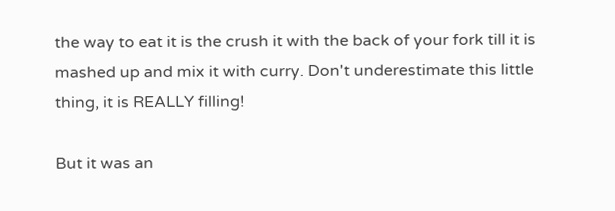the way to eat it is the crush it with the back of your fork till it is mashed up and mix it with curry. Don't underestimate this little thing, it is REALLY filling!

But it was an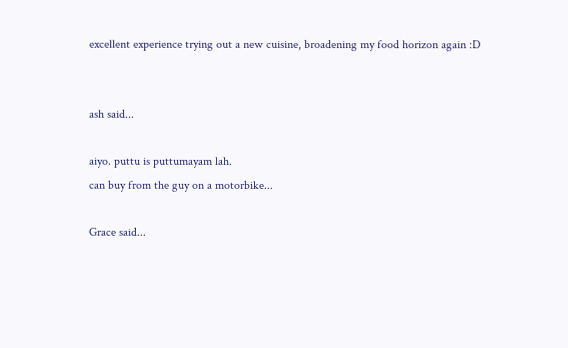excellent experience trying out a new cuisine, broadening my food horizon again :D


ash said...

aiyo. puttu is puttumayam lah.
can buy from the guy on a motorbike...

Grace said...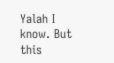Yalah I know. But this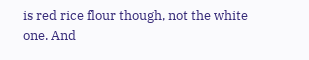is red rice flour though, not the white one. And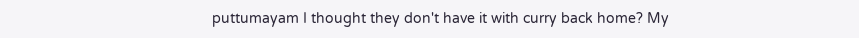puttumayam I thought they don't have it with curry back home? My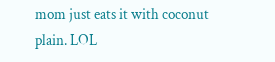mom just eats it with coconut plain. LOL